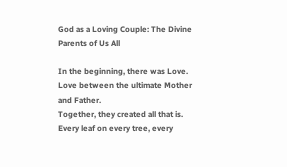God as a Loving Couple: The Divine Parents of Us All

In the beginning, there was Love.
Love between the ultimate Mother and Father.
Together, they created all that is.
Every leaf on every tree, every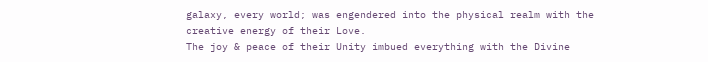galaxy, every world; was engendered into the physical realm with the creative energy of their Love.
The joy & peace of their Unity imbued everything with the Divine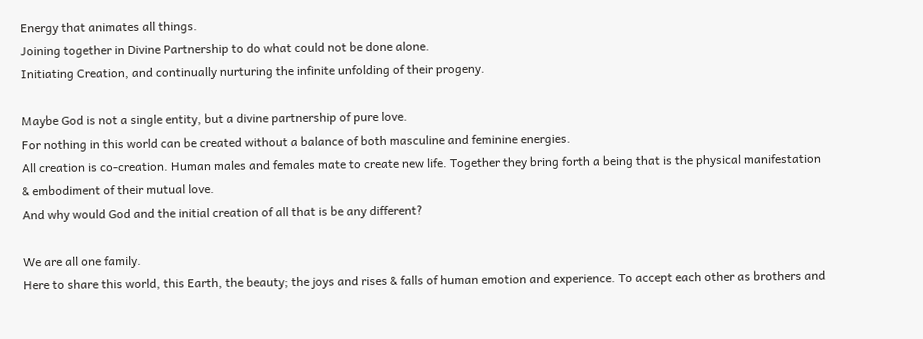Energy that animates all things.
Joining together in Divine Partnership to do what could not be done alone.
Initiating Creation, and continually nurturing the infinite unfolding of their progeny.

Maybe God is not a single entity, but a divine partnership of pure love.
For nothing in this world can be created without a balance of both masculine and feminine energies.
All creation is co-creation. Human males and females mate to create new life. Together they bring forth a being that is the physical manifestation & embodiment of their mutual love.
And why would God and the initial creation of all that is be any different?

We are all one family.
Here to share this world, this Earth, the beauty; the joys and rises & falls of human emotion and experience. To accept each other as brothers and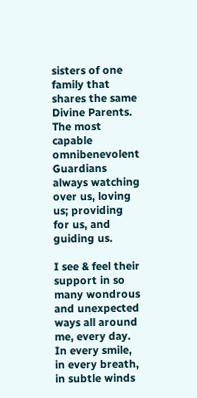sisters of one family that shares the same Divine Parents. The most capable omnibenevolent Guardians always watching over us, loving us; providing for us, and guiding us.

I see & feel their support in so many wondrous and unexpected ways all around me, every day.
In every smile, in every breath, in subtle winds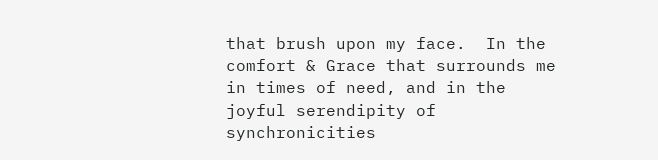that brush upon my face.  In the comfort & Grace that surrounds me in times of need, and in the joyful serendipity of synchronicities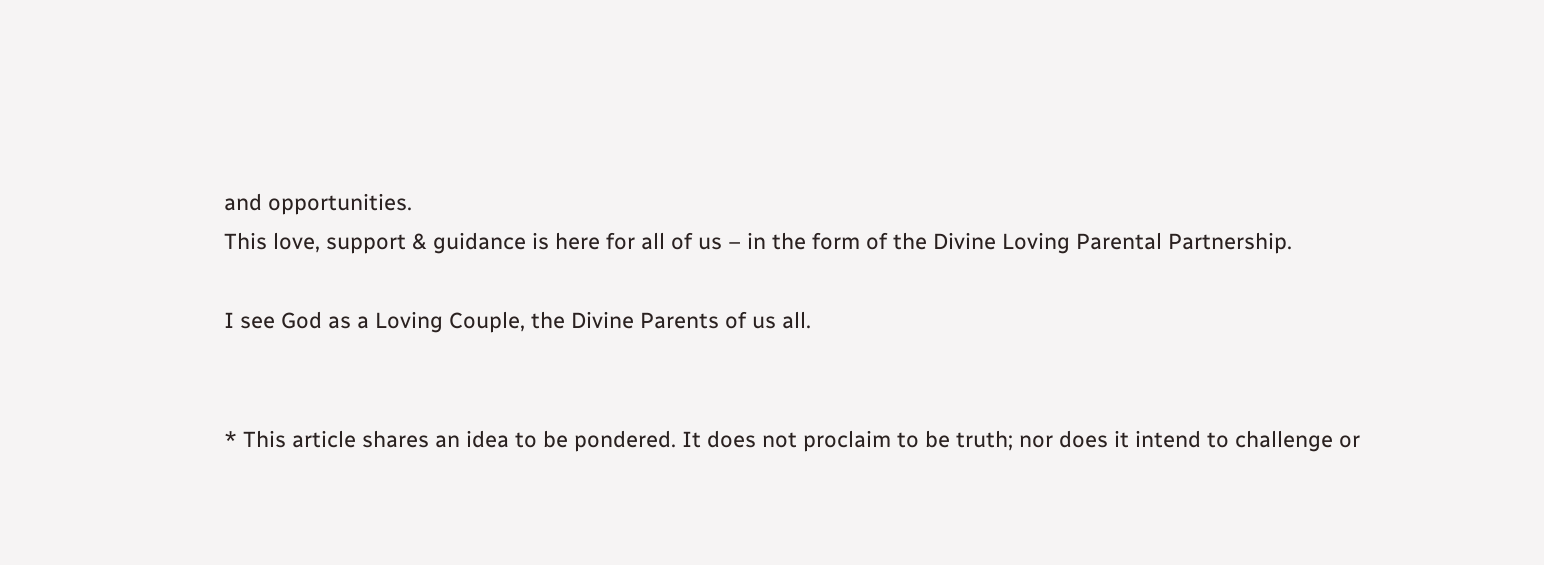and opportunities.
This love, support & guidance is here for all of us – in the form of the Divine Loving Parental Partnership.

I see God as a Loving Couple, the Divine Parents of us all.


* This article shares an idea to be pondered. It does not proclaim to be truth; nor does it intend to challenge or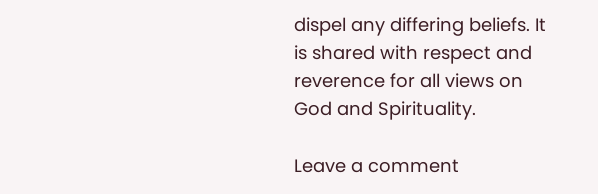dispel any differing beliefs. It is shared with respect and reverence for all views on God and Spirituality.

Leave a comment